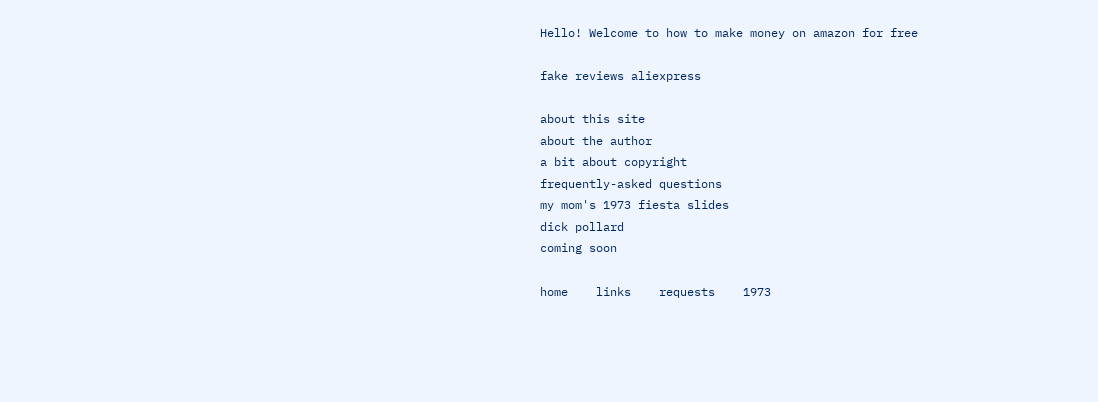Hello! Welcome to how to make money on amazon for free

fake reviews aliexpress

about this site
about the author
a bit about copyright
frequently-asked questions
my mom's 1973 fiesta slides
dick pollard
coming soon

home    links    requests    1973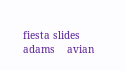fiesta slides    adams    avian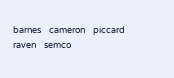barnes    cameron    piccard    raven    semco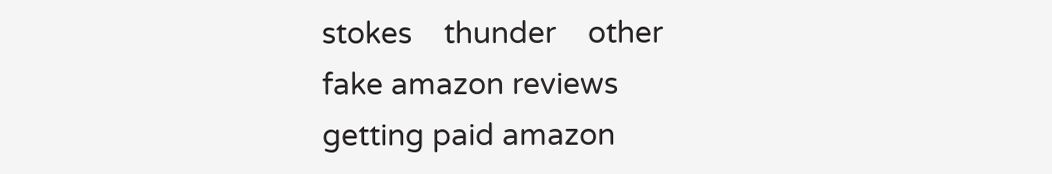stokes    thunder    other
fake amazon reviews
getting paid amazon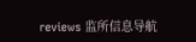reviews 监所信息导航